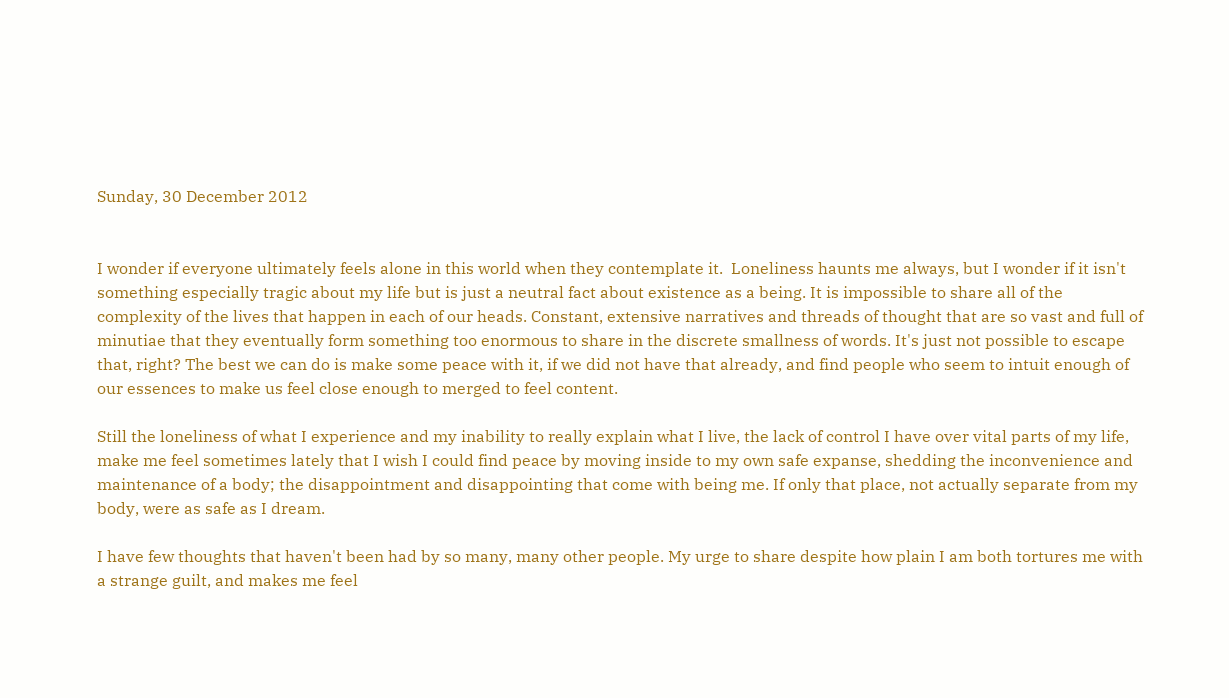Sunday, 30 December 2012


I wonder if everyone ultimately feels alone in this world when they contemplate it.  Loneliness haunts me always, but I wonder if it isn't something especially tragic about my life but is just a neutral fact about existence as a being. It is impossible to share all of the complexity of the lives that happen in each of our heads. Constant, extensive narratives and threads of thought that are so vast and full of minutiae that they eventually form something too enormous to share in the discrete smallness of words. It's just not possible to escape that, right? The best we can do is make some peace with it, if we did not have that already, and find people who seem to intuit enough of our essences to make us feel close enough to merged to feel content.

Still the loneliness of what I experience and my inability to really explain what I live, the lack of control I have over vital parts of my life, make me feel sometimes lately that I wish I could find peace by moving inside to my own safe expanse, shedding the inconvenience and maintenance of a body; the disappointment and disappointing that come with being me. If only that place, not actually separate from my body, were as safe as I dream.

I have few thoughts that haven't been had by so many, many other people. My urge to share despite how plain I am both tortures me with a strange guilt, and makes me feel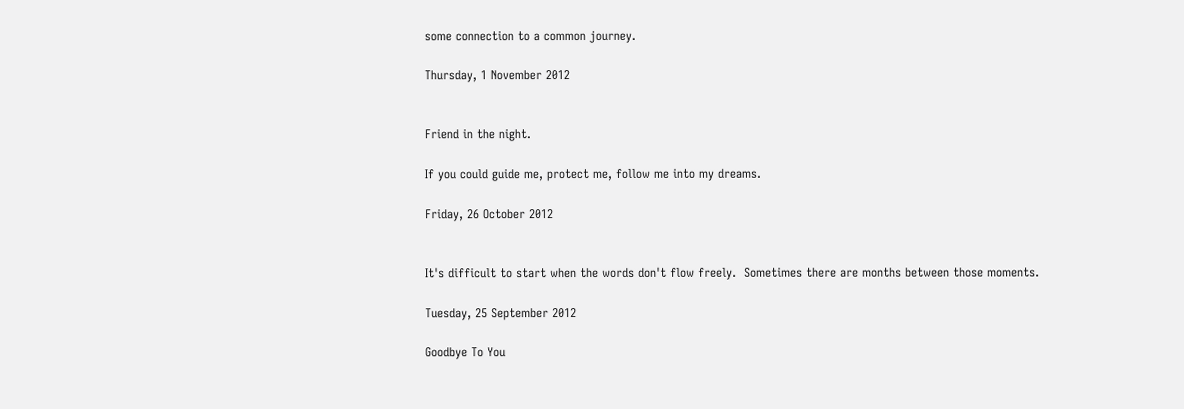some connection to a common journey.

Thursday, 1 November 2012


Friend in the night.

If you could guide me, protect me, follow me into my dreams.

Friday, 26 October 2012


It's difficult to start when the words don't flow freely.  Sometimes there are months between those moments.

Tuesday, 25 September 2012

Goodbye To You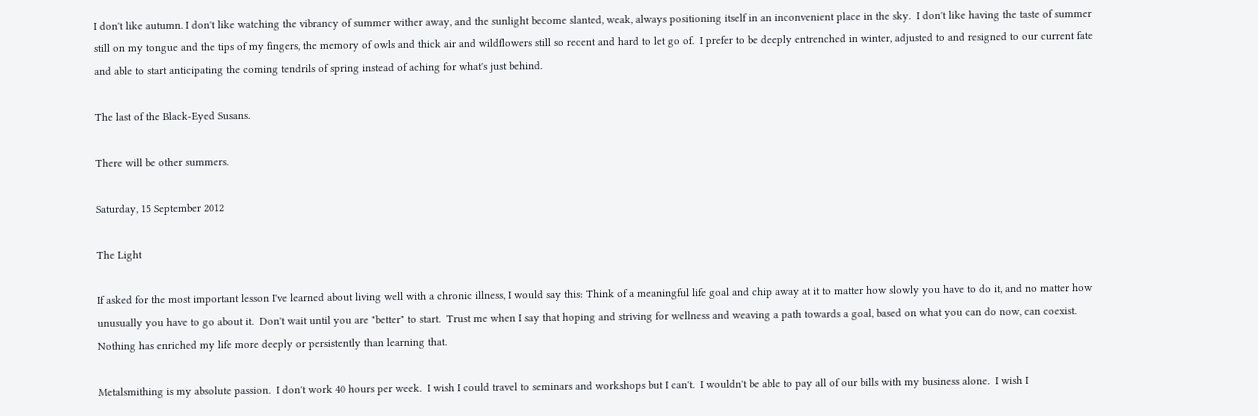I don't like autumn. I don't like watching the vibrancy of summer wither away, and the sunlight become slanted, weak, always positioning itself in an inconvenient place in the sky.  I don't like having the taste of summer still on my tongue and the tips of my fingers, the memory of owls and thick air and wildflowers still so recent and hard to let go of.  I prefer to be deeply entrenched in winter, adjusted to and resigned to our current fate and able to start anticipating the coming tendrils of spring instead of aching for what's just behind.

The last of the Black-Eyed Susans.

There will be other summers.

Saturday, 15 September 2012

The Light

If asked for the most important lesson I've learned about living well with a chronic illness, I would say this: Think of a meaningful life goal and chip away at it to matter how slowly you have to do it, and no matter how unusually you have to go about it.  Don't wait until you are "better" to start.  Trust me when I say that hoping and striving for wellness and weaving a path towards a goal, based on what you can do now, can coexist.  Nothing has enriched my life more deeply or persistently than learning that.

Metalsmithing is my absolute passion.  I don't work 40 hours per week.  I wish I could travel to seminars and workshops but I can't.  I wouldn't be able to pay all of our bills with my business alone.  I wish I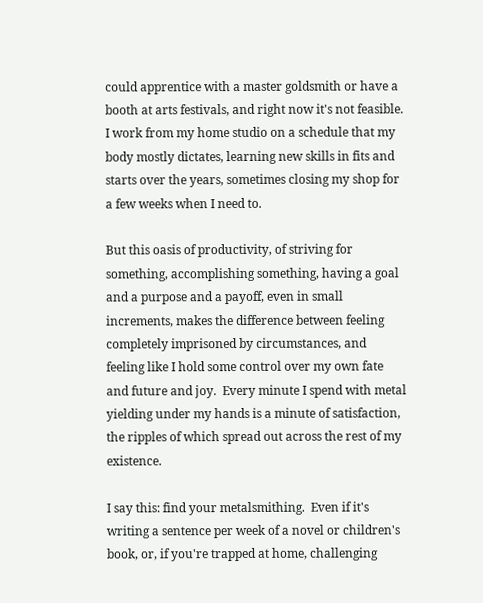could apprentice with a master goldsmith or have a booth at arts festivals, and right now it's not feasible.  I work from my home studio on a schedule that my body mostly dictates, learning new skills in fits and starts over the years, sometimes closing my shop for a few weeks when I need to.

But this oasis of productivity, of striving for something, accomplishing something, having a goal and a purpose and a payoff, even in small increments, makes the difference between feeling completely imprisoned by circumstances, and feeling like I hold some control over my own fate and future and joy.  Every minute I spend with metal yielding under my hands is a minute of satisfaction, the ripples of which spread out across the rest of my existence.

I say this: find your metalsmithing.  Even if it's writing a sentence per week of a novel or children's book, or, if you're trapped at home, challenging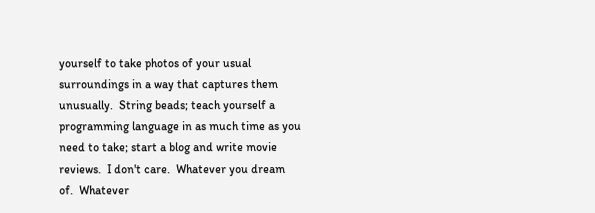yourself to take photos of your usual surroundings in a way that captures them unusually.  String beads; teach yourself a programming language in as much time as you need to take; start a blog and write movie reviews.  I don't care.  Whatever you dream of.  Whatever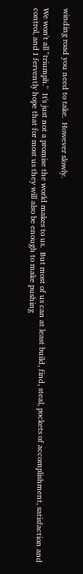winding road you need to take.  However slowly.

We won't all "triumph."  It's just not a promise the world makes to us.  But most of us can at least build, find, steal, pockets of accomplishment, satisfaction and control, and I fervently hope that for most us they will also be enough to make pushing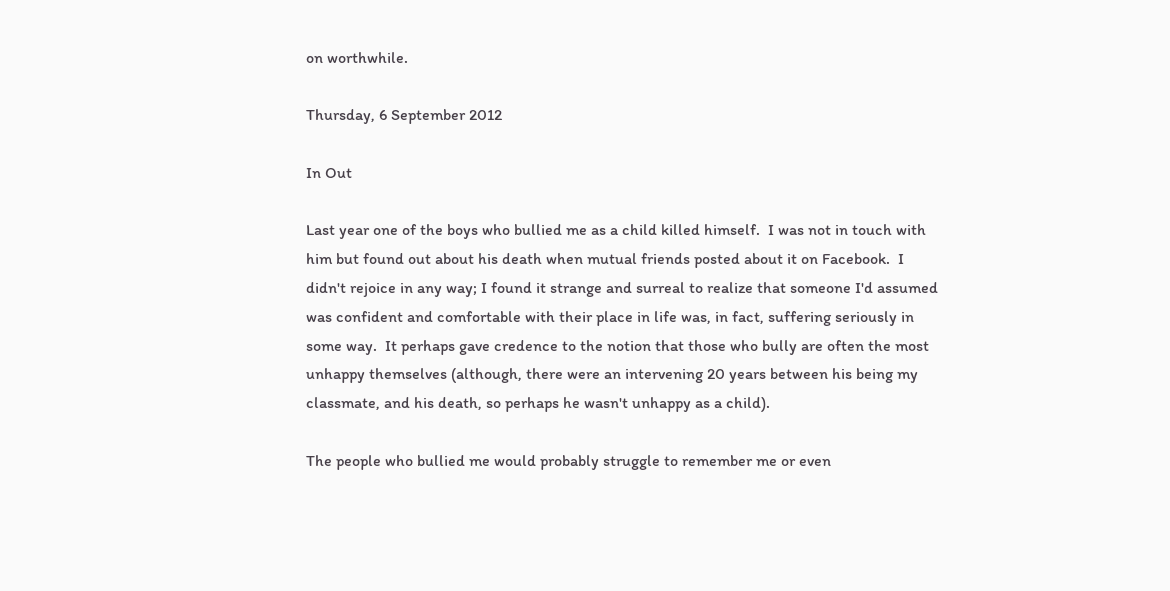on worthwhile.

Thursday, 6 September 2012

In Out

Last year one of the boys who bullied me as a child killed himself.  I was not in touch with him but found out about his death when mutual friends posted about it on Facebook.  I didn't rejoice in any way; I found it strange and surreal to realize that someone I'd assumed was confident and comfortable with their place in life was, in fact, suffering seriously in some way.  It perhaps gave credence to the notion that those who bully are often the most unhappy themselves (although, there were an intervening 20 years between his being my classmate, and his death, so perhaps he wasn't unhappy as a child).

The people who bullied me would probably struggle to remember me or even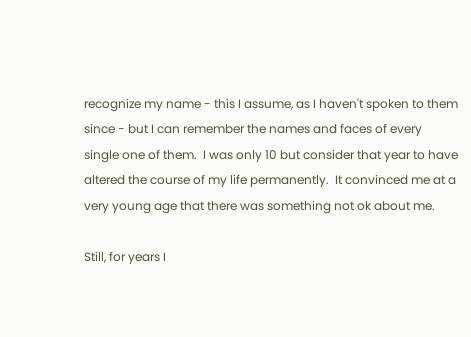recognize my name - this I assume, as I haven't spoken to them since - but I can remember the names and faces of every single one of them.  I was only 10 but consider that year to have altered the course of my life permanently.  It convinced me at a very young age that there was something not ok about me.

Still, for years I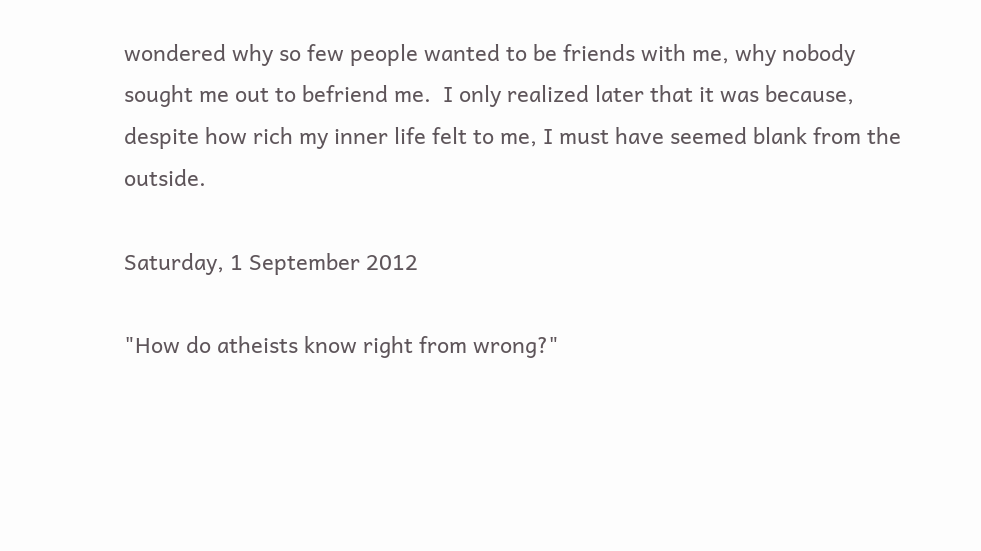wondered why so few people wanted to be friends with me, why nobody sought me out to befriend me.  I only realized later that it was because, despite how rich my inner life felt to me, I must have seemed blank from the outside.

Saturday, 1 September 2012

"How do atheists know right from wrong?"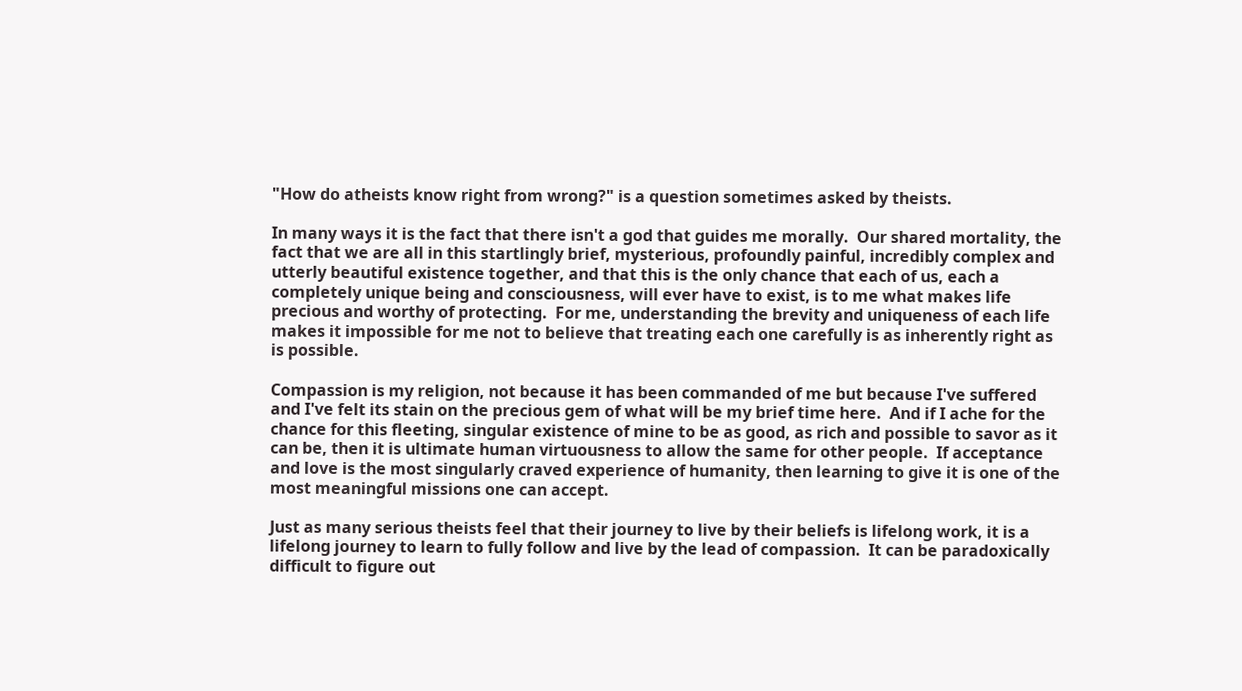"How do atheists know right from wrong?" is a question sometimes asked by theists.

In many ways it is the fact that there isn't a god that guides me morally.  Our shared mortality, the fact that we are all in this startlingly brief, mysterious, profoundly painful, incredibly complex and utterly beautiful existence together, and that this is the only chance that each of us, each a completely unique being and consciousness, will ever have to exist, is to me what makes life precious and worthy of protecting.  For me, understanding the brevity and uniqueness of each life makes it impossible for me not to believe that treating each one carefully is as inherently right as is possible.

Compassion is my religion, not because it has been commanded of me but because I've suffered and I've felt its stain on the precious gem of what will be my brief time here.  And if I ache for the chance for this fleeting, singular existence of mine to be as good, as rich and possible to savor as it can be, then it is ultimate human virtuousness to allow the same for other people.  If acceptance and love is the most singularly craved experience of humanity, then learning to give it is one of the most meaningful missions one can accept.

Just as many serious theists feel that their journey to live by their beliefs is lifelong work, it is a lifelong journey to learn to fully follow and live by the lead of compassion.  It can be paradoxically difficult to figure out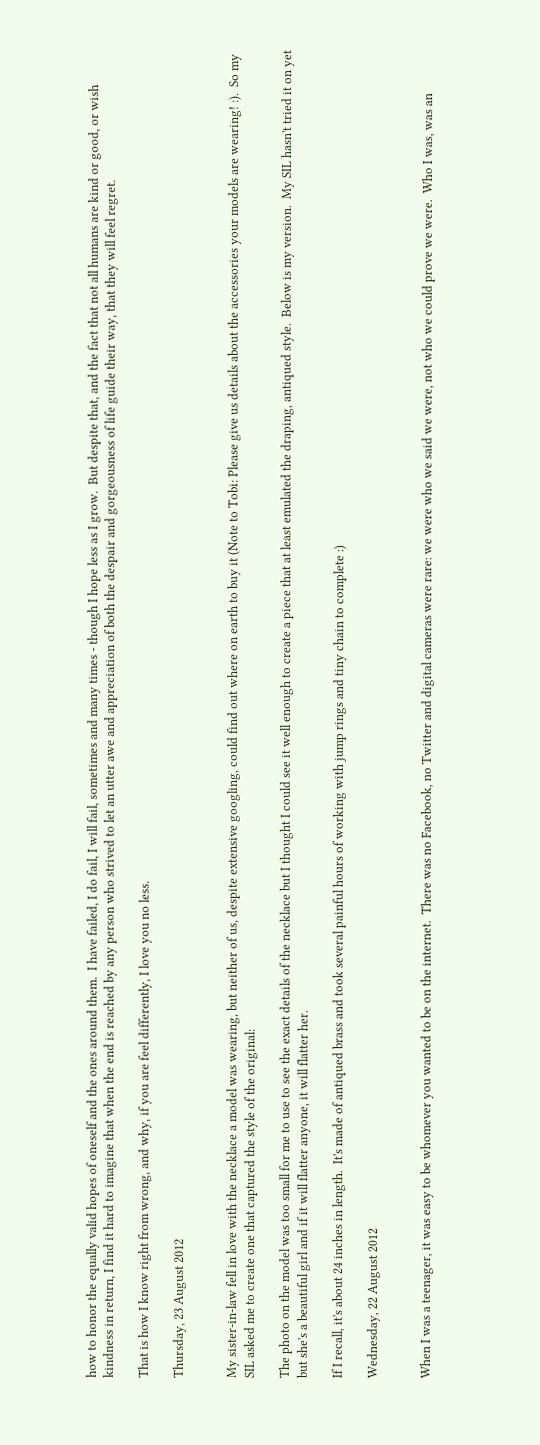how to honor the equally valid hopes of oneself and the ones around them.  I have failed, I do fail, I will fail, sometimes and many times - though I hope less as I grow.  But despite that, and the fact that not all humans are kind or good, or wish kindness in return, I find it hard to imagine that when the end is reached by any person who strived to let an utter awe and appreciation of both the despair and gorgeousness of life guide their way, that they will feel regret.

That is how I know right from wrong, and why, if you are feel differently, I love you no less.

Thursday, 23 August 2012


My sister-in-law fell in love with the necklace a model was wearing, but neither of us, despite extensive googling, could find out where on earth to buy it (Note to Tobi: Please give us details about the accessories your models are wearing! :).  So my SIL asked me to create one that captured the style of the original:

The photo on the model was too small for me to use to see the exact details of the necklace but I thought I could see it well enough to create a piece that at least emulated the draping, antiqued style.  Below is my version.  My SIL hasn't tried it on yet but she's a beautiful girl and if it will flatter anyone, it will flatter her.

If I recall, it's about 24 inches in length.  It's made of antiqued brass and took several painful hours of working with jump rings and tiny chain to complete :)

Wednesday, 22 August 2012


When I was a teenager, it was easy to be whomever you wanted to be on the internet.  There was no Facebook, no Twitter and digital cameras were rare: we were who we said we were, not who we could prove we were.  Who I was, was an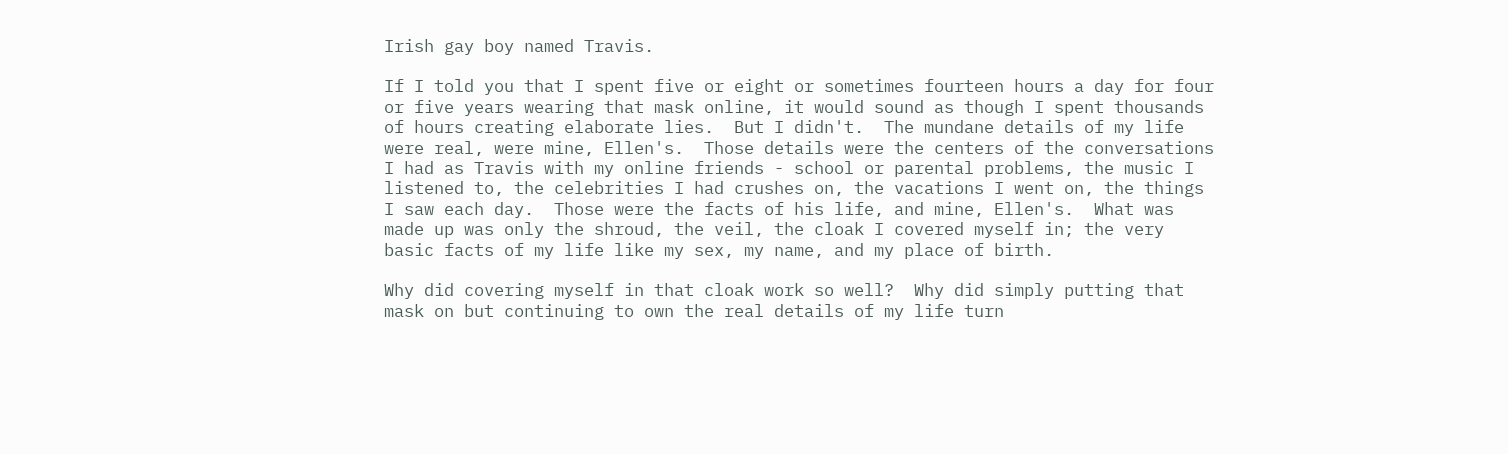Irish gay boy named Travis.

If I told you that I spent five or eight or sometimes fourteen hours a day for four or five years wearing that mask online, it would sound as though I spent thousands of hours creating elaborate lies.  But I didn't.  The mundane details of my life were real, were mine, Ellen's.  Those details were the centers of the conversations I had as Travis with my online friends - school or parental problems, the music I listened to, the celebrities I had crushes on, the vacations I went on, the things I saw each day.  Those were the facts of his life, and mine, Ellen's.  What was made up was only the shroud, the veil, the cloak I covered myself in; the very basic facts of my life like my sex, my name, and my place of birth.

Why did covering myself in that cloak work so well?  Why did simply putting that mask on but continuing to own the real details of my life turn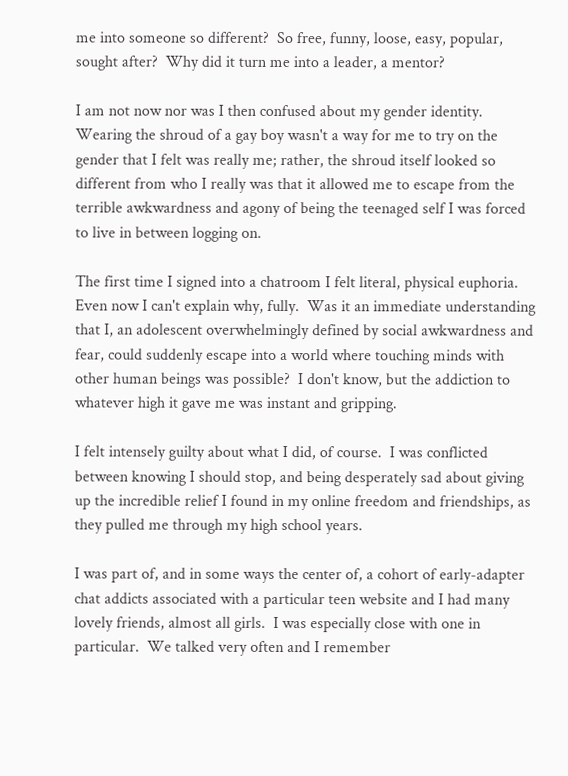me into someone so different?  So free, funny, loose, easy, popular, sought after?  Why did it turn me into a leader, a mentor?

I am not now nor was I then confused about my gender identity.  Wearing the shroud of a gay boy wasn't a way for me to try on the gender that I felt was really me; rather, the shroud itself looked so different from who I really was that it allowed me to escape from the terrible awkwardness and agony of being the teenaged self I was forced to live in between logging on.

The first time I signed into a chatroom I felt literal, physical euphoria.  Even now I can't explain why, fully.  Was it an immediate understanding that I, an adolescent overwhelmingly defined by social awkwardness and fear, could suddenly escape into a world where touching minds with other human beings was possible?  I don't know, but the addiction to whatever high it gave me was instant and gripping.

I felt intensely guilty about what I did, of course.  I was conflicted between knowing I should stop, and being desperately sad about giving up the incredible relief I found in my online freedom and friendships, as they pulled me through my high school years.

I was part of, and in some ways the center of, a cohort of early-adapter chat addicts associated with a particular teen website and I had many lovely friends, almost all girls.  I was especially close with one in particular.  We talked very often and I remember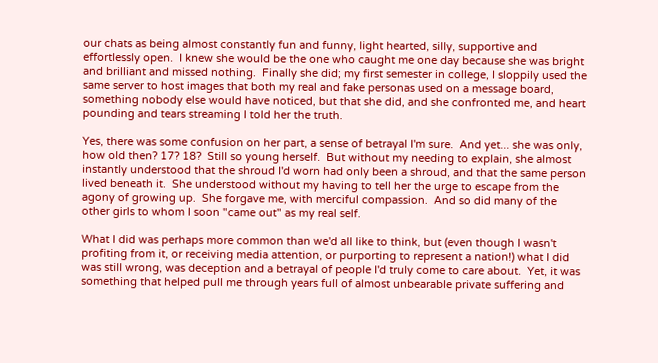our chats as being almost constantly fun and funny, light hearted, silly, supportive and effortlessly open.  I knew she would be the one who caught me one day because she was bright and brilliant and missed nothing.  Finally she did; my first semester in college, I sloppily used the same server to host images that both my real and fake personas used on a message board, something nobody else would have noticed, but that she did, and she confronted me, and heart pounding and tears streaming I told her the truth.

Yes, there was some confusion on her part, a sense of betrayal I'm sure.  And yet... she was only, how old then? 17? 18?  Still so young herself.  But without my needing to explain, she almost instantly understood that the shroud I'd worn had only been a shroud, and that the same person lived beneath it.  She understood without my having to tell her the urge to escape from the agony of growing up.  She forgave me, with merciful compassion.  And so did many of the other girls to whom I soon "came out" as my real self.

What I did was perhaps more common than we'd all like to think, but (even though I wasn't profiting from it, or receiving media attention, or purporting to represent a nation!) what I did was still wrong, was deception and a betrayal of people I'd truly come to care about.  Yet, it was something that helped pull me through years full of almost unbearable private suffering and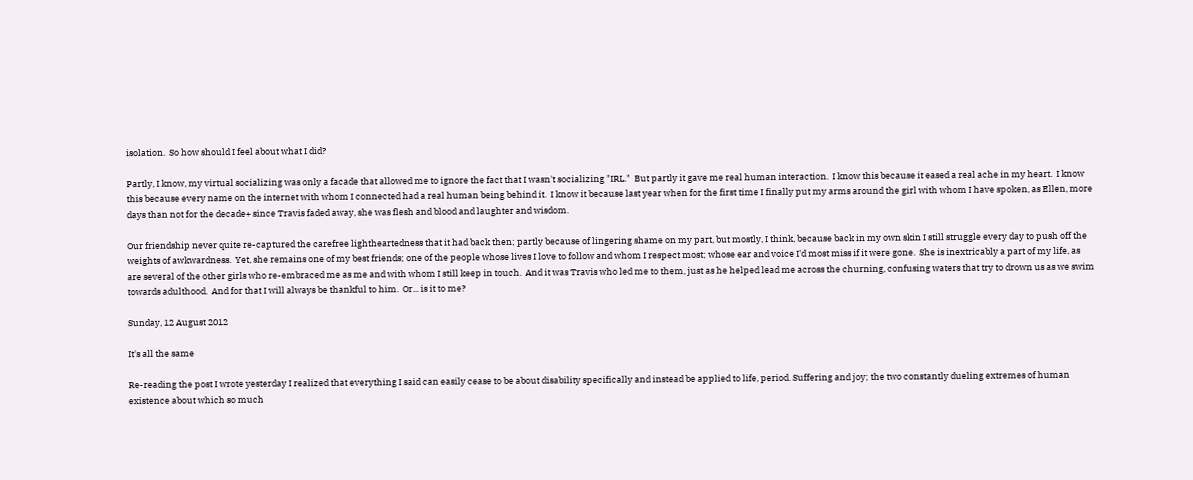isolation.  So how should I feel about what I did?

Partly, I know, my virtual socializing was only a facade that allowed me to ignore the fact that I wasn't socializing "IRL."  But partly it gave me real human interaction.  I know this because it eased a real ache in my heart.  I know this because every name on the internet with whom I connected had a real human being behind it.  I know it because last year when for the first time I finally put my arms around the girl with whom I have spoken, as Ellen, more days than not for the decade+ since Travis faded away, she was flesh and blood and laughter and wisdom.

Our friendship never quite re-captured the carefree lightheartedness that it had back then; partly because of lingering shame on my part, but mostly, I think, because back in my own skin I still struggle every day to push off the weights of awkwardness.  Yet, she remains one of my best friends; one of the people whose lives I love to follow and whom I respect most; whose ear and voice I'd most miss if it were gone.  She is inextricably a part of my life, as are several of the other girls who re-embraced me as me and with whom I still keep in touch.  And it was Travis who led me to them, just as he helped lead me across the churning, confusing waters that try to drown us as we swim towards adulthood.  And for that I will always be thankful to him.  Or... is it to me?

Sunday, 12 August 2012

It's all the same

Re-reading the post I wrote yesterday I realized that everything I said can easily cease to be about disability specifically and instead be applied to life, period. Suffering and joy; the two constantly dueling extremes of human existence about which so much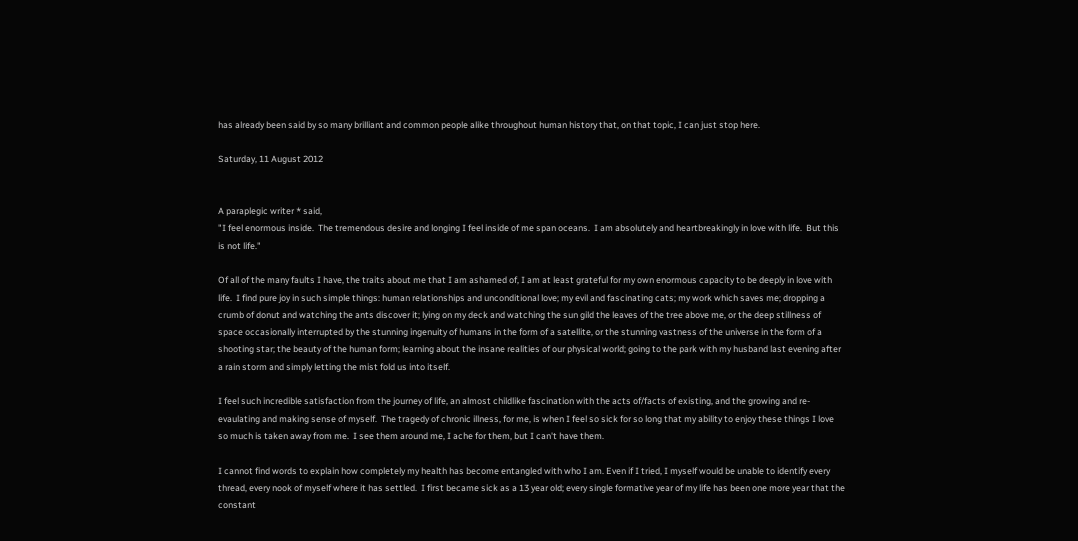has already been said by so many brilliant and common people alike throughout human history that, on that topic, I can just stop here.

Saturday, 11 August 2012


A paraplegic writer * said,
"I feel enormous inside.  The tremendous desire and longing I feel inside of me span oceans.  I am absolutely and heartbreakingly in love with life.  But this is not life."

Of all of the many faults I have, the traits about me that I am ashamed of, I am at least grateful for my own enormous capacity to be deeply in love with life.  I find pure joy in such simple things: human relationships and unconditional love; my evil and fascinating cats; my work which saves me; dropping a crumb of donut and watching the ants discover it; lying on my deck and watching the sun gild the leaves of the tree above me, or the deep stillness of space occasionally interrupted by the stunning ingenuity of humans in the form of a satellite, or the stunning vastness of the universe in the form of a shooting star; the beauty of the human form; learning about the insane realities of our physical world; going to the park with my husband last evening after a rain storm and simply letting the mist fold us into itself.

I feel such incredible satisfaction from the journey of life, an almost childlike fascination with the acts of/facts of existing, and the growing and re-evaulating and making sense of myself.  The tragedy of chronic illness, for me, is when I feel so sick for so long that my ability to enjoy these things I love so much is taken away from me.  I see them around me, I ache for them, but I can't have them.

I cannot find words to explain how completely my health has become entangled with who I am. Even if I tried, I myself would be unable to identify every thread, every nook of myself where it has settled.  I first became sick as a 13 year old; every single formative year of my life has been one more year that the constant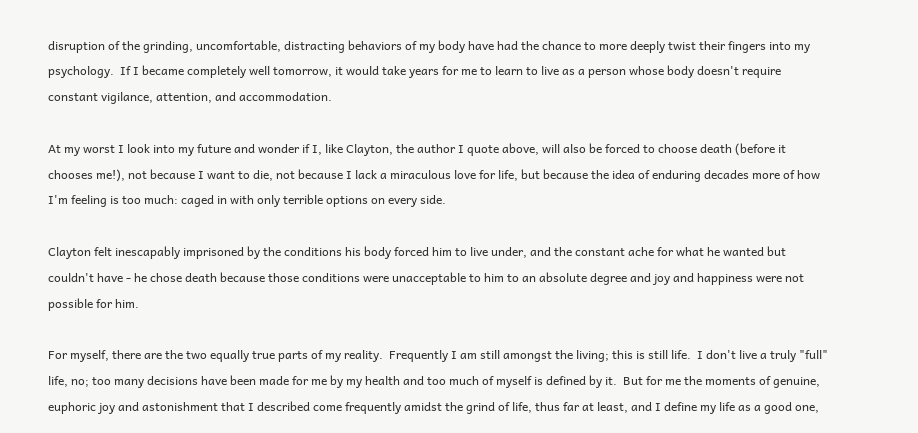disruption of the grinding, uncomfortable, distracting behaviors of my body have had the chance to more deeply twist their fingers into my psychology.  If I became completely well tomorrow, it would take years for me to learn to live as a person whose body doesn't require constant vigilance, attention, and accommodation.

At my worst I look into my future and wonder if I, like Clayton, the author I quote above, will also be forced to choose death (before it chooses me!), not because I want to die, not because I lack a miraculous love for life, but because the idea of enduring decades more of how I'm feeling is too much: caged in with only terrible options on every side.

Clayton felt inescapably imprisoned by the conditions his body forced him to live under, and the constant ache for what he wanted but couldn't have - he chose death because those conditions were unacceptable to him to an absolute degree and joy and happiness were not possible for him.

For myself, there are the two equally true parts of my reality.  Frequently I am still amongst the living; this is still life.  I don't live a truly "full" life, no; too many decisions have been made for me by my health and too much of myself is defined by it.  But for me the moments of genuine, euphoric joy and astonishment that I described come frequently amidst the grind of life, thus far at least, and I define my life as a good one,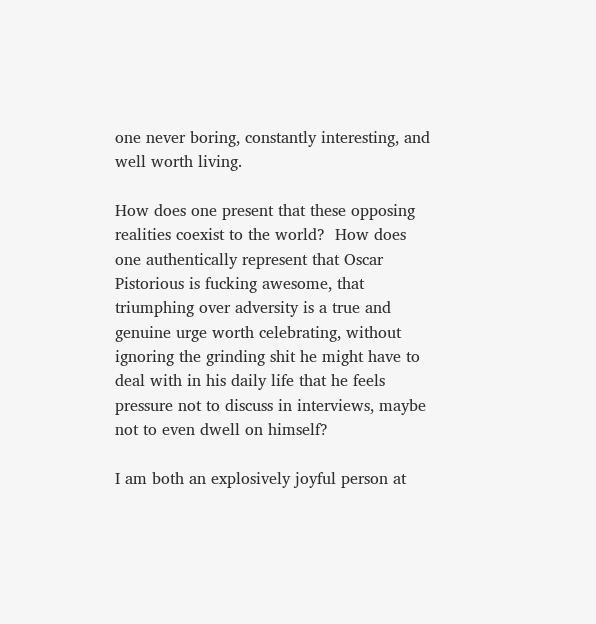one never boring, constantly interesting, and well worth living.

How does one present that these opposing realities coexist to the world?  How does one authentically represent that Oscar Pistorious is fucking awesome, that triumphing over adversity is a true and genuine urge worth celebrating, without ignoring the grinding shit he might have to deal with in his daily life that he feels pressure not to discuss in interviews, maybe not to even dwell on himself?

I am both an explosively joyful person at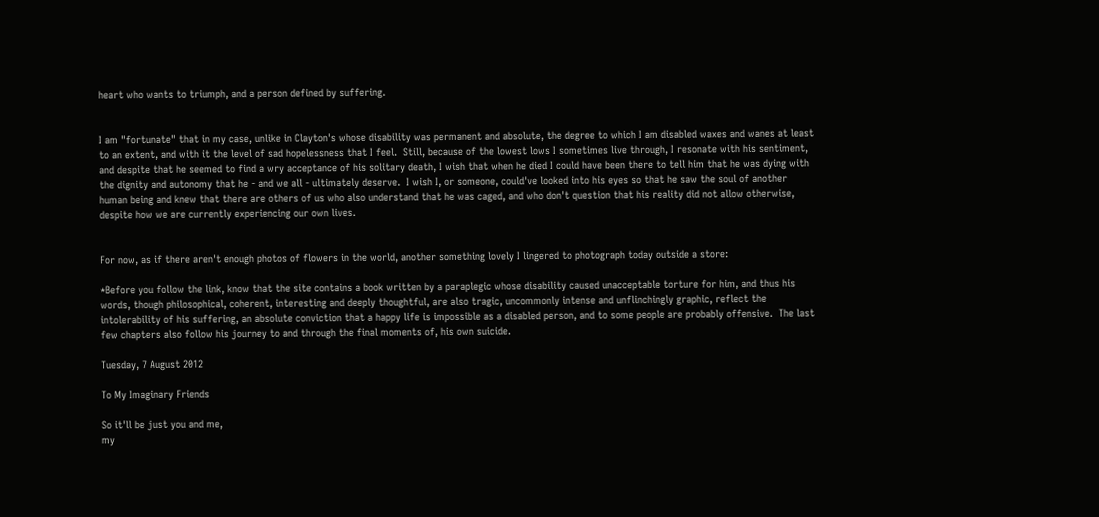heart who wants to triumph, and a person defined by suffering.


I am "fortunate" that in my case, unlike in Clayton's whose disability was permanent and absolute, the degree to which I am disabled waxes and wanes at least to an extent, and with it the level of sad hopelessness that I feel.  Still, because of the lowest lows I sometimes live through, I resonate with his sentiment, and despite that he seemed to find a wry acceptance of his solitary death, I wish that when he died I could have been there to tell him that he was dying with the dignity and autonomy that he - and we all - ultimately deserve.  I wish I, or someone, could've looked into his eyes so that he saw the soul of another human being and knew that there are others of us who also understand that he was caged, and who don't question that his reality did not allow otherwise, despite how we are currently experiencing our own lives.


For now, as if there aren't enough photos of flowers in the world, another something lovely I lingered to photograph today outside a store:

*Before you follow the link, know that the site contains a book written by a paraplegic whose disability caused unacceptable torture for him, and thus his words, though philosophical, coherent, interesting and deeply thoughtful, are also tragic, uncommonly intense and unflinchingly graphic, reflect the intolerability of his suffering, an absolute conviction that a happy life is impossible as a disabled person, and to some people are probably offensive.  The last few chapters also follow his journey to and through the final moments of, his own suicide.

Tuesday, 7 August 2012

To My Imaginary Friends

So it'll be just you and me,
my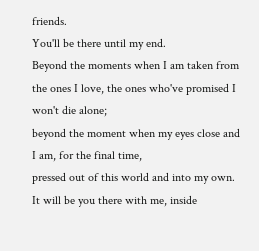friends.
You'll be there until my end.
Beyond the moments when I am taken from
the ones I love, the ones who've promised I won't die alone;
beyond the moment when my eyes close and I am, for the final time,
pressed out of this world and into my own.
It will be you there with me, inside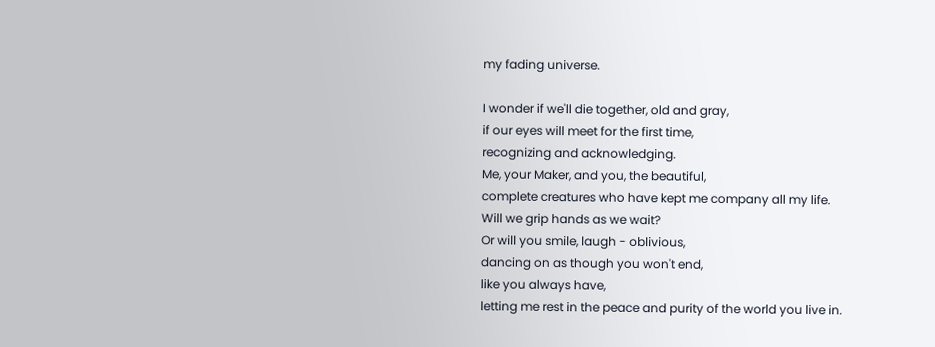my fading universe.

I wonder if we'll die together, old and gray,
if our eyes will meet for the first time,
recognizing and acknowledging.
Me, your Maker, and you, the beautiful,
complete creatures who have kept me company all my life.
Will we grip hands as we wait?
Or will you smile, laugh - oblivious,
dancing on as though you won't end,
like you always have,
letting me rest in the peace and purity of the world you live in.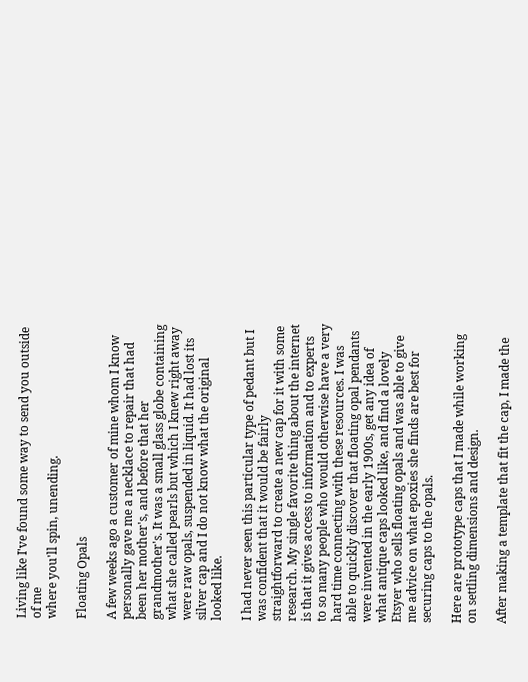Living like I've found some way to send you outside of me
where you'll spin, unending.

Floating Opals

A few weeks ago a customer of mine whom I know personally gave me a necklace to repair that had been her mother's, and before that her grandmother's. It was a small glass globe containing what she called pearls but which I knew right away were raw opals, suspended in liquid. It had lost its silver cap and I do not know what the original looked like.

I had never seen this particular type of pedant but I was confident that it would be fairly straightforward to create a new cap for it with some research. My single favorite thing about the internet is that it gives access to information and to experts to so many people who would otherwise have a very hard time connecting with these resources. I was able to quickly discover that floating opal pendants were invented in the early 1900s, get any idea of what antique caps looked like, and find a lovely Etsyer who sells floating opals and was able to give me advice on what epoxies she finds are best for securing caps to the opals.

Here are prototype caps that I made while working on settling dimensions and design.

After making a template that fit the cap, I made the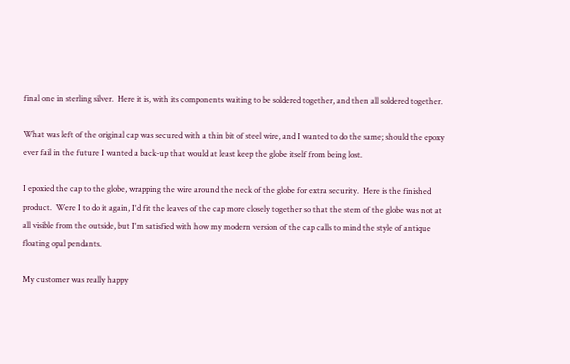final one in sterling silver.  Here it is, with its components waiting to be soldered together, and then all soldered together.

What was left of the original cap was secured with a thin bit of steel wire, and I wanted to do the same; should the epoxy ever fail in the future I wanted a back-up that would at least keep the globe itself from being lost.

I epoxied the cap to the globe, wrapping the wire around the neck of the globe for extra security.  Here is the finished product.  Were I to do it again, I'd fit the leaves of the cap more closely together so that the stem of the globe was not at all visible from the outside, but I'm satisfied with how my modern version of the cap calls to mind the style of antique floating opal pendants.

My customer was really happy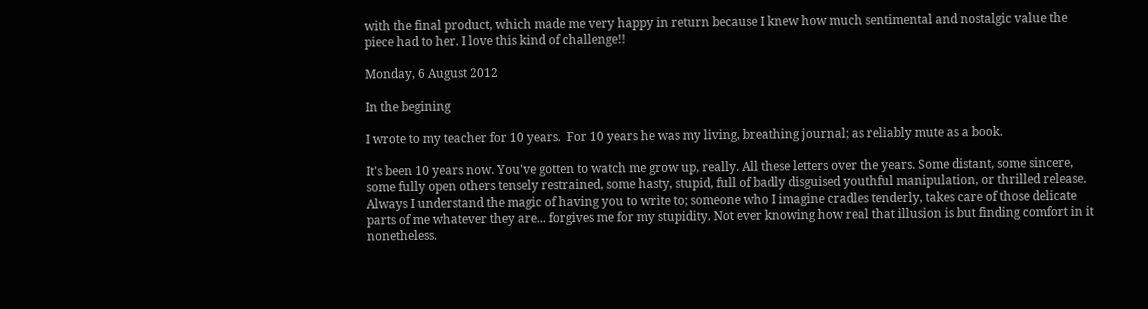with the final product, which made me very happy in return because I knew how much sentimental and nostalgic value the piece had to her. I love this kind of challenge!!

Monday, 6 August 2012

In the begining

I wrote to my teacher for 10 years.  For 10 years he was my living, breathing journal; as reliably mute as a book.

It's been 10 years now. You've gotten to watch me grow up, really. All these letters over the years. Some distant, some sincere, some fully open others tensely restrained, some hasty, stupid, full of badly disguised youthful manipulation, or thrilled release. Always I understand the magic of having you to write to; someone who I imagine cradles tenderly, takes care of those delicate parts of me whatever they are... forgives me for my stupidity. Not ever knowing how real that illusion is but finding comfort in it nonetheless.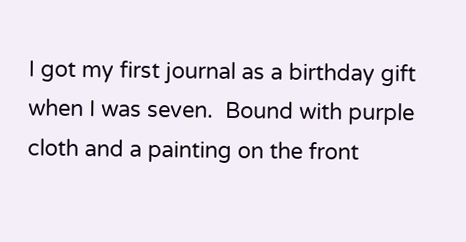I got my first journal as a birthday gift when I was seven.  Bound with purple cloth and a painting on the front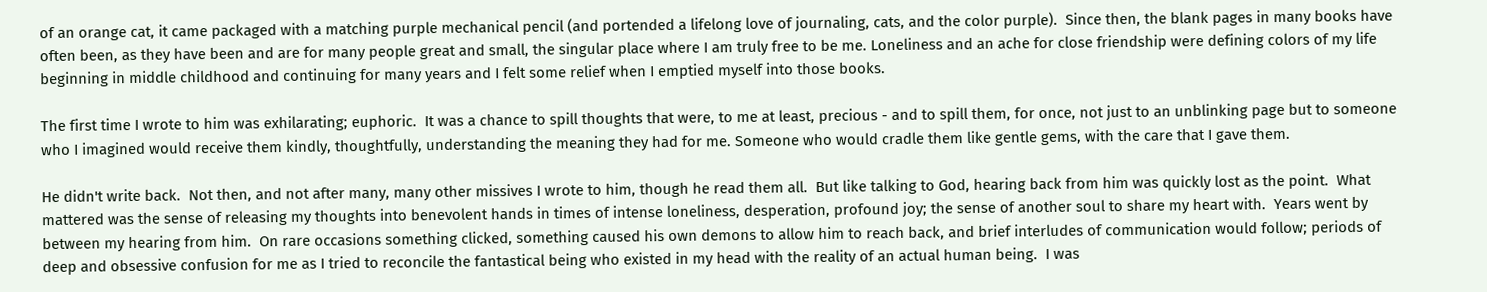of an orange cat, it came packaged with a matching purple mechanical pencil (and portended a lifelong love of journaling, cats, and the color purple).  Since then, the blank pages in many books have often been, as they have been and are for many people great and small, the singular place where I am truly free to be me. Loneliness and an ache for close friendship were defining colors of my life beginning in middle childhood and continuing for many years and I felt some relief when I emptied myself into those books.

The first time I wrote to him was exhilarating; euphoric.  It was a chance to spill thoughts that were, to me at least, precious - and to spill them, for once, not just to an unblinking page but to someone who I imagined would receive them kindly, thoughtfully, understanding the meaning they had for me. Someone who would cradle them like gentle gems, with the care that I gave them.

He didn't write back.  Not then, and not after many, many other missives I wrote to him, though he read them all.  But like talking to God, hearing back from him was quickly lost as the point.  What mattered was the sense of releasing my thoughts into benevolent hands in times of intense loneliness, desperation, profound joy; the sense of another soul to share my heart with.  Years went by between my hearing from him.  On rare occasions something clicked, something caused his own demons to allow him to reach back, and brief interludes of communication would follow; periods of deep and obsessive confusion for me as I tried to reconcile the fantastical being who existed in my head with the reality of an actual human being.  I was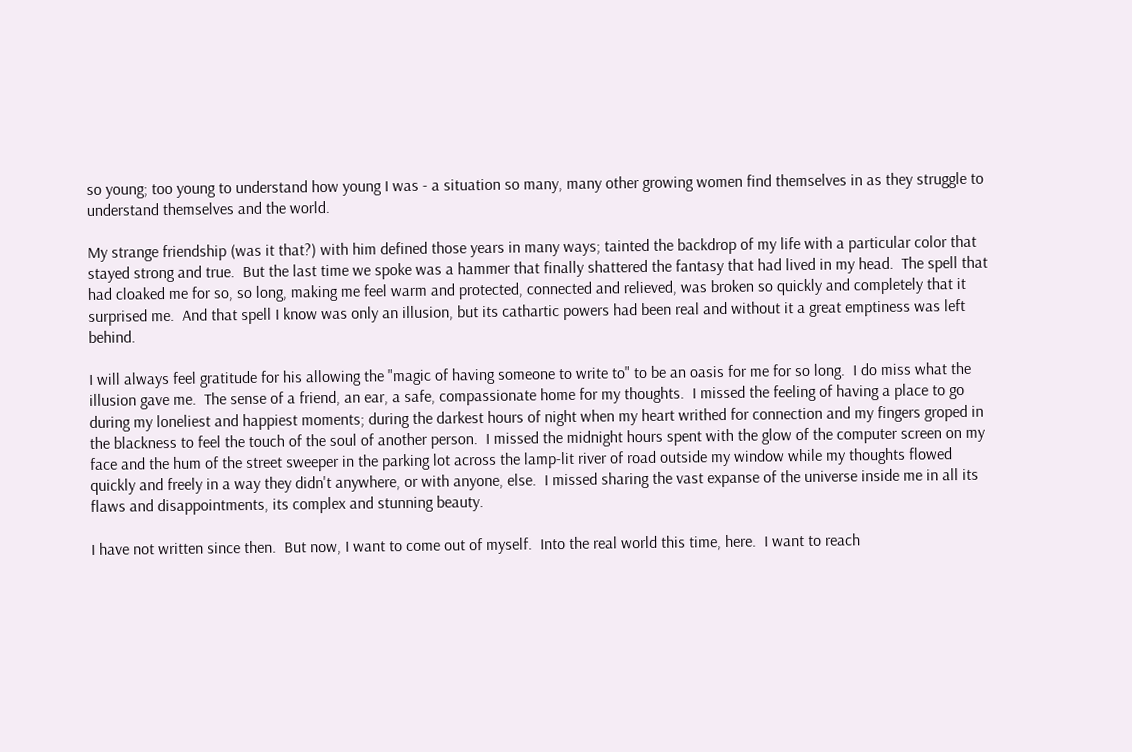so young; too young to understand how young I was - a situation so many, many other growing women find themselves in as they struggle to understand themselves and the world.

My strange friendship (was it that?) with him defined those years in many ways; tainted the backdrop of my life with a particular color that stayed strong and true.  But the last time we spoke was a hammer that finally shattered the fantasy that had lived in my head.  The spell that had cloaked me for so, so long, making me feel warm and protected, connected and relieved, was broken so quickly and completely that it surprised me.  And that spell I know was only an illusion, but its cathartic powers had been real and without it a great emptiness was left behind.

I will always feel gratitude for his allowing the "magic of having someone to write to" to be an oasis for me for so long.  I do miss what the illusion gave me.  The sense of a friend, an ear, a safe, compassionate home for my thoughts.  I missed the feeling of having a place to go during my loneliest and happiest moments; during the darkest hours of night when my heart writhed for connection and my fingers groped in the blackness to feel the touch of the soul of another person.  I missed the midnight hours spent with the glow of the computer screen on my face and the hum of the street sweeper in the parking lot across the lamp-lit river of road outside my window while my thoughts flowed quickly and freely in a way they didn't anywhere, or with anyone, else.  I missed sharing the vast expanse of the universe inside me in all its flaws and disappointments, its complex and stunning beauty.

I have not written since then.  But now, I want to come out of myself.  Into the real world this time, here.  I want to reach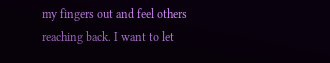my fingers out and feel others reaching back. I want to let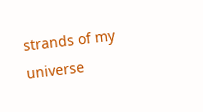strands of my universe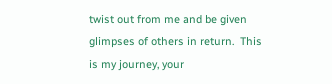twist out from me and be given glimpses of others in return.  This is my journey, your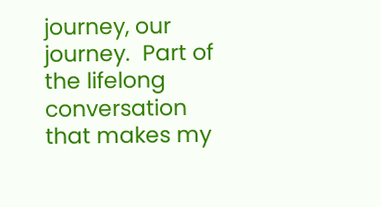journey, our journey.  Part of the lifelong conversation that makes my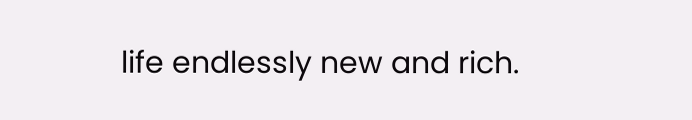life endlessly new and rich.